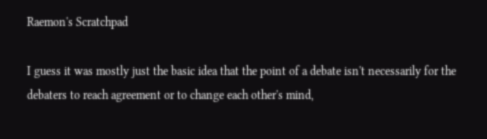Raemon's Scratchpad

I guess it was mostly just the basic idea that the point of a debate isn't necessarily for the debaters to reach agreement or to change each other's mind,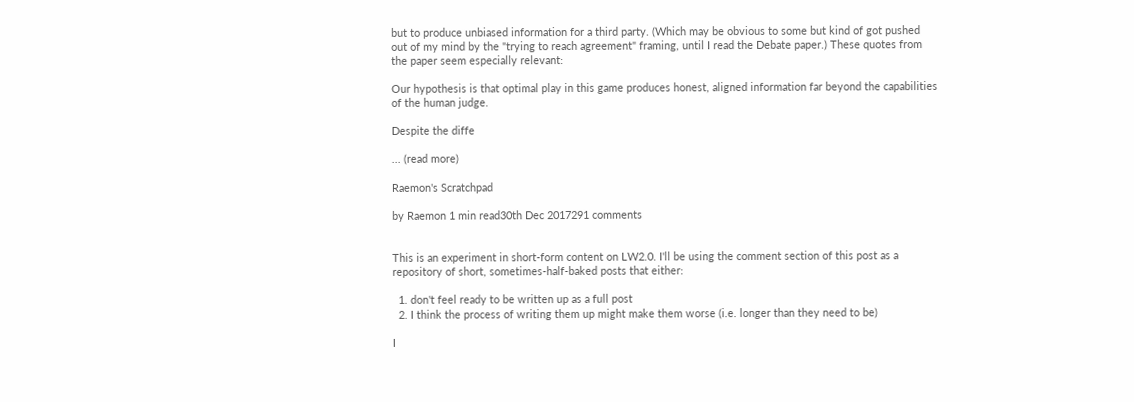but to produce unbiased information for a third party. (Which may be obvious to some but kind of got pushed out of my mind by the "trying to reach agreement" framing, until I read the Debate paper.) These quotes from the paper seem especially relevant:

Our hypothesis is that optimal play in this game produces honest, aligned information far beyond the capabilities of the human judge.

Despite the diffe

... (read more)

Raemon's Scratchpad

by Raemon 1 min read30th Dec 2017291 comments


This is an experiment in short-form content on LW2.0. I'll be using the comment section of this post as a repository of short, sometimes-half-baked posts that either:

  1. don't feel ready to be written up as a full post
  2. I think the process of writing them up might make them worse (i.e. longer than they need to be)

I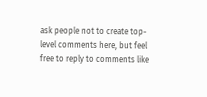ask people not to create top-level comments here, but feel free to reply to comments like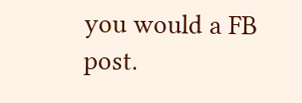you would a FB post.